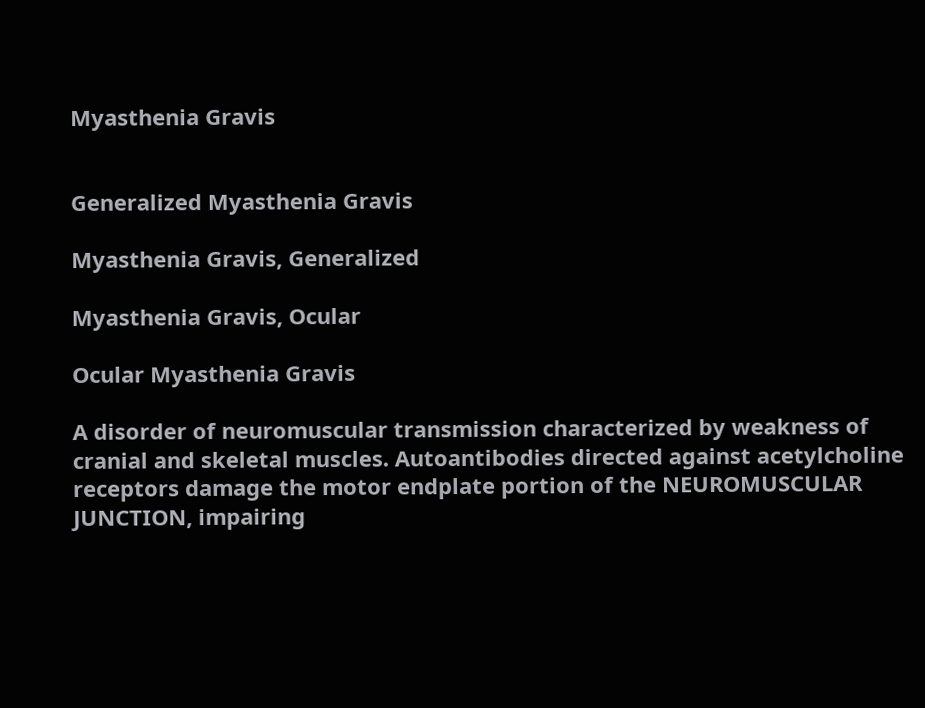Myasthenia Gravis


Generalized Myasthenia Gravis

Myasthenia Gravis, Generalized

Myasthenia Gravis, Ocular

Ocular Myasthenia Gravis

A disorder of neuromuscular transmission characterized by weakness of cranial and skeletal muscles. Autoantibodies directed against acetylcholine receptors damage the motor endplate portion of the NEUROMUSCULAR JUNCTION, impairing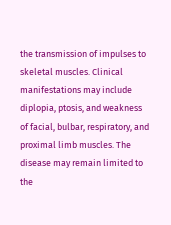the transmission of impulses to skeletal muscles. Clinical manifestations may include diplopia, ptosis, and weakness of facial, bulbar, respiratory, and proximal limb muscles. The disease may remain limited to the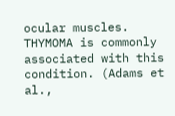ocular muscles. THYMOMA is commonly associated with this condition. (Adams et al.,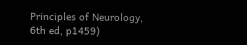Principles of Neurology, 6th ed, p1459)